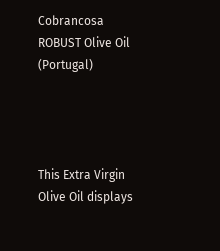Cobrancosa ROBUST Olive Oil (Portugal)




This Extra Virgin Olive Oil displays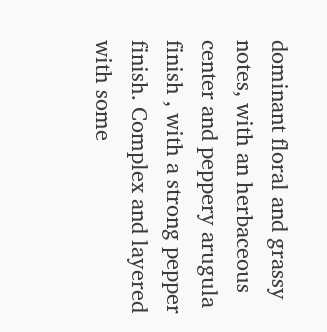dominant floral and grassy notes, with an herbaceous center and peppery arugula finish , with a strong pepper finish. Complex and layered with some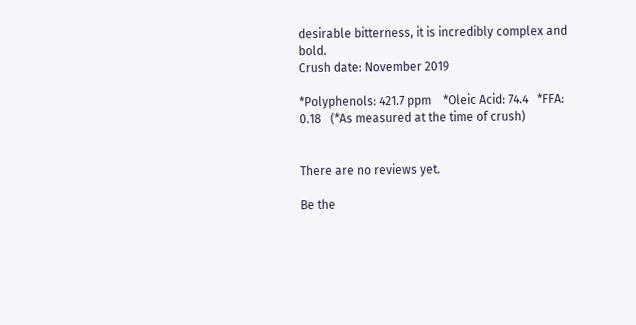desirable bitterness, it is incredibly complex and bold.
Crush date: November 2019

*Polyphenols: 421.7 ppm    *Oleic Acid: 74.4   *FFA: 0.18   (*As measured at the time of crush)


There are no reviews yet.

Be the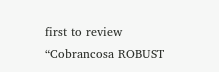first to review “Cobrancosa ROBUST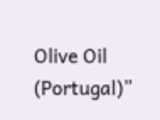Olive Oil (Portugal)”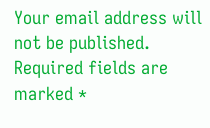Your email address will not be published. Required fields are marked *